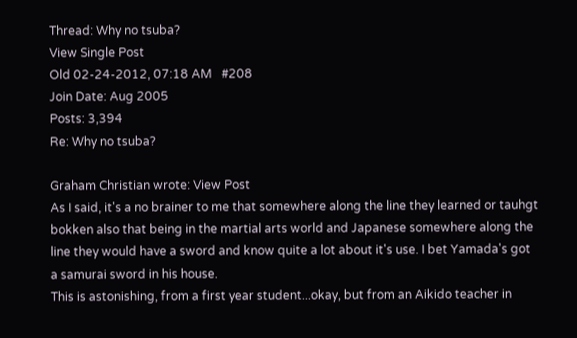Thread: Why no tsuba?
View Single Post
Old 02-24-2012, 07:18 AM   #208
Join Date: Aug 2005
Posts: 3,394
Re: Why no tsuba?

Graham Christian wrote: View Post
As I said, it's a no brainer to me that somewhere along the line they learned or tauhgt bokken also that being in the martial arts world and Japanese somewhere along the line they would have a sword and know quite a lot about it's use. I bet Yamada's got a samurai sword in his house.
This is astonishing, from a first year student...okay, but from an Aikido teacher in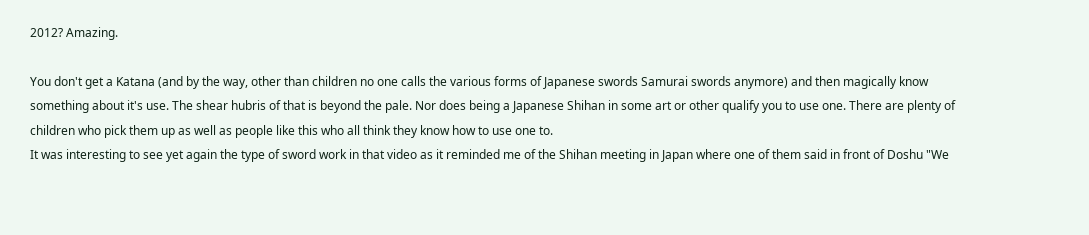2012? Amazing.

You don't get a Katana (and by the way, other than children no one calls the various forms of Japanese swords Samurai swords anymore) and then magically know something about it's use. The shear hubris of that is beyond the pale. Nor does being a Japanese Shihan in some art or other qualify you to use one. There are plenty of children who pick them up as well as people like this who all think they know how to use one to.
It was interesting to see yet again the type of sword work in that video as it reminded me of the Shihan meeting in Japan where one of them said in front of Doshu "We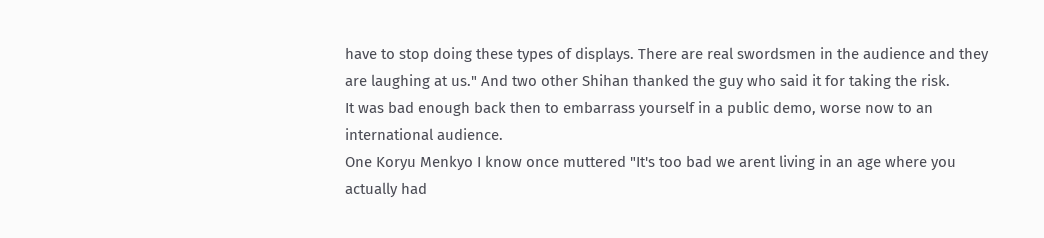have to stop doing these types of displays. There are real swordsmen in the audience and they are laughing at us." And two other Shihan thanked the guy who said it for taking the risk.
It was bad enough back then to embarrass yourself in a public demo, worse now to an international audience.
One Koryu Menkyo I know once muttered "It's too bad we arent living in an age where you actually had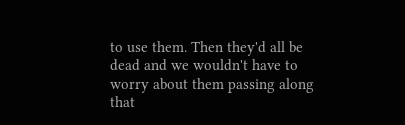to use them. Then they'd all be dead and we wouldn't have to worry about them passing along that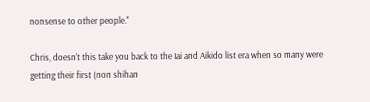nonsense to other people."

Chris, doesn't this take you back to the Iai and Aikido list era when so many were getting their first (non shihan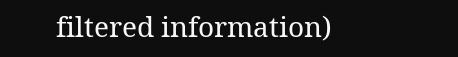filtered information)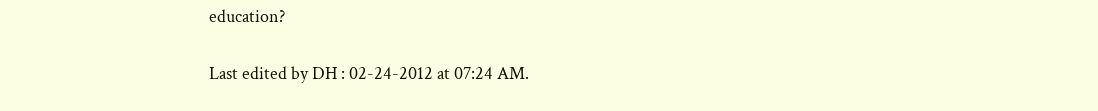education?

Last edited by DH : 02-24-2012 at 07:24 AM.